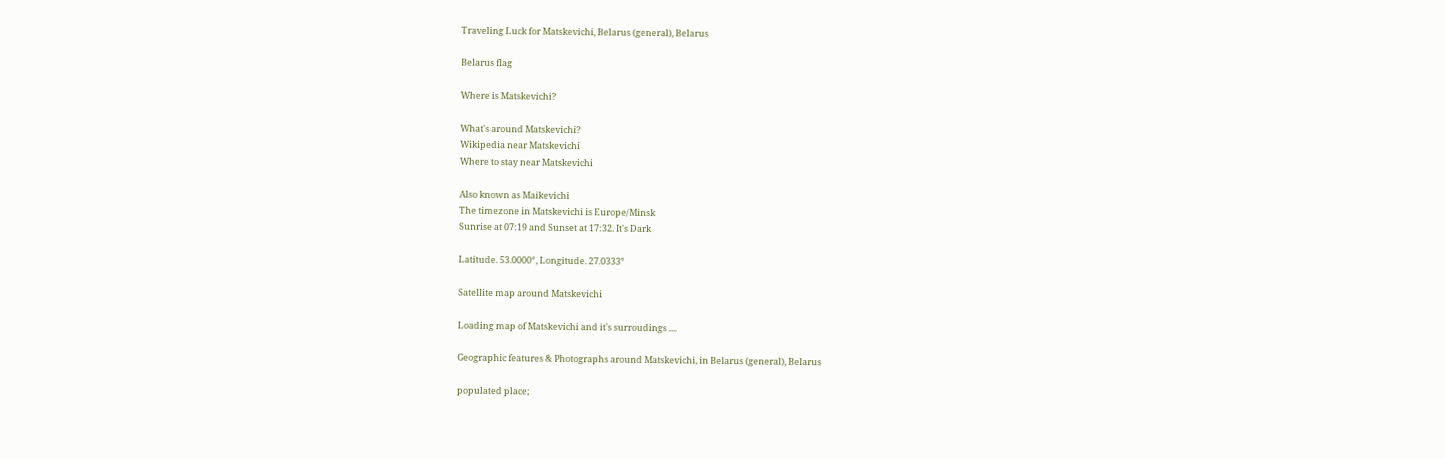Traveling Luck for Matskevichi, Belarus (general), Belarus

Belarus flag

Where is Matskevichi?

What's around Matskevichi?
Wikipedia near Matskevichi
Where to stay near Matskevichi

Also known as Maikevichi
The timezone in Matskevichi is Europe/Minsk
Sunrise at 07:19 and Sunset at 17:32. It's Dark

Latitude. 53.0000°, Longitude. 27.0333°

Satellite map around Matskevichi

Loading map of Matskevichi and it's surroudings ....

Geographic features & Photographs around Matskevichi, in Belarus (general), Belarus

populated place;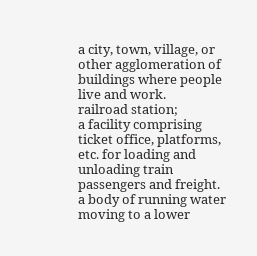a city, town, village, or other agglomeration of buildings where people live and work.
railroad station;
a facility comprising ticket office, platforms, etc. for loading and unloading train passengers and freight.
a body of running water moving to a lower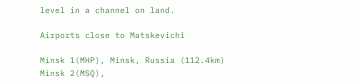level in a channel on land.

Airports close to Matskevichi

Minsk 1(MHP), Minsk, Russia (112.4km)
Minsk 2(MSQ),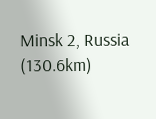Minsk 2, Russia (130.6km)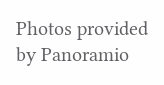Photos provided by Panoramio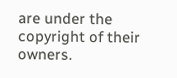are under the copyright of their owners.